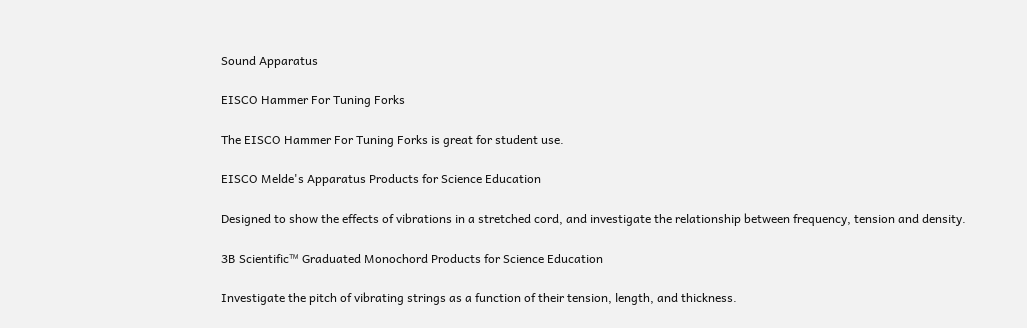Sound Apparatus

EISCO Hammer For Tuning Forks

The EISCO Hammer For Tuning Forks is great for student use.

EISCO Melde's Apparatus Products for Science Education

Designed to show the effects of vibrations in a stretched cord, and investigate the relationship between frequency, tension and density.

3B Scientific™ Graduated Monochord Products for Science Education

Investigate the pitch of vibrating strings as a function of their tension, length, and thickness.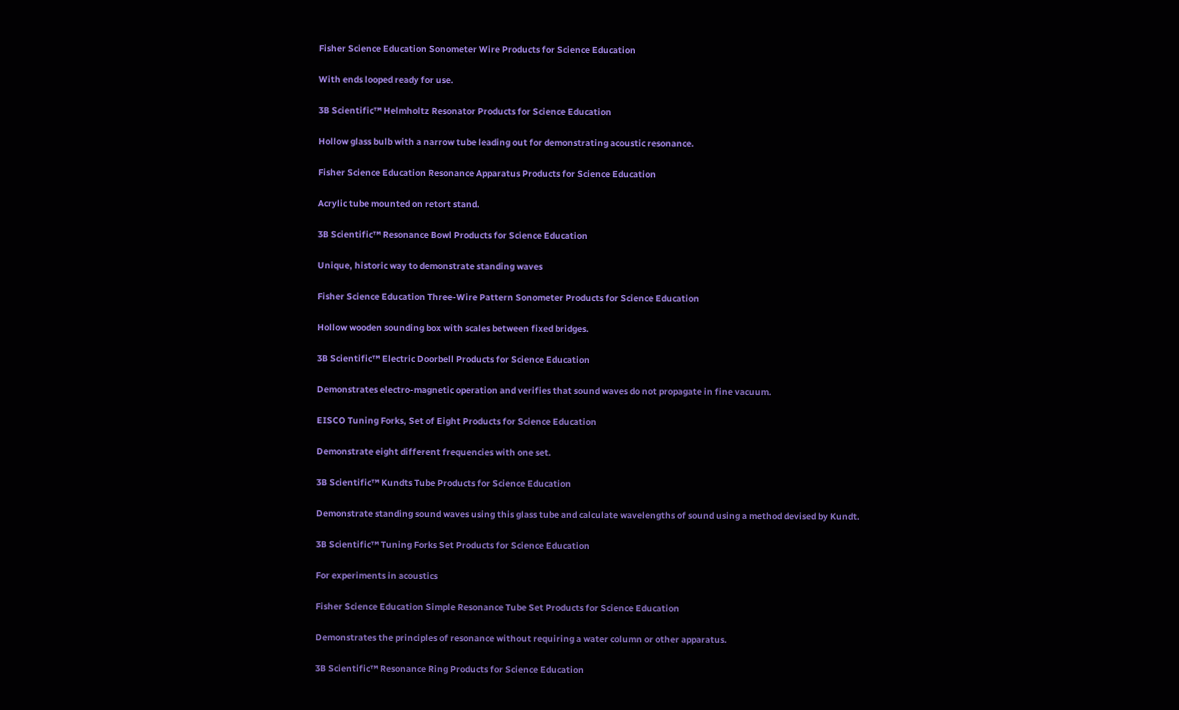Fisher Science Education Sonometer Wire Products for Science Education

With ends looped ready for use.

3B Scientific™ Helmholtz Resonator Products for Science Education

Hollow glass bulb with a narrow tube leading out for demonstrating acoustic resonance.

Fisher Science Education Resonance Apparatus Products for Science Education

Acrylic tube mounted on retort stand.

3B Scientific™ Resonance Bowl Products for Science Education

Unique, historic way to demonstrate standing waves

Fisher Science Education Three-Wire Pattern Sonometer Products for Science Education

Hollow wooden sounding box with scales between fixed bridges.

3B Scientific™ Electric Doorbell Products for Science Education

Demonstrates electro-magnetic operation and verifies that sound waves do not propagate in fine vacuum.

EISCO Tuning Forks, Set of Eight Products for Science Education

Demonstrate eight different frequencies with one set.

3B Scientific™ Kundts Tube Products for Science Education

Demonstrate standing sound waves using this glass tube and calculate wavelengths of sound using a method devised by Kundt.

3B Scientific™ Tuning Forks Set Products for Science Education

For experiments in acoustics

Fisher Science Education Simple Resonance Tube Set Products for Science Education

Demonstrates the principles of resonance without requiring a water column or other apparatus.

3B Scientific™ Resonance Ring Products for Science Education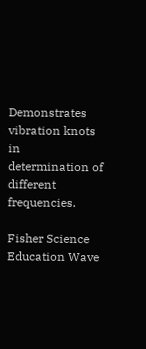Demonstrates vibration knots in determination of different frequencies.

Fisher Science Education Wave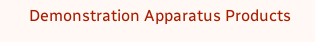Demonstration Apparatus Products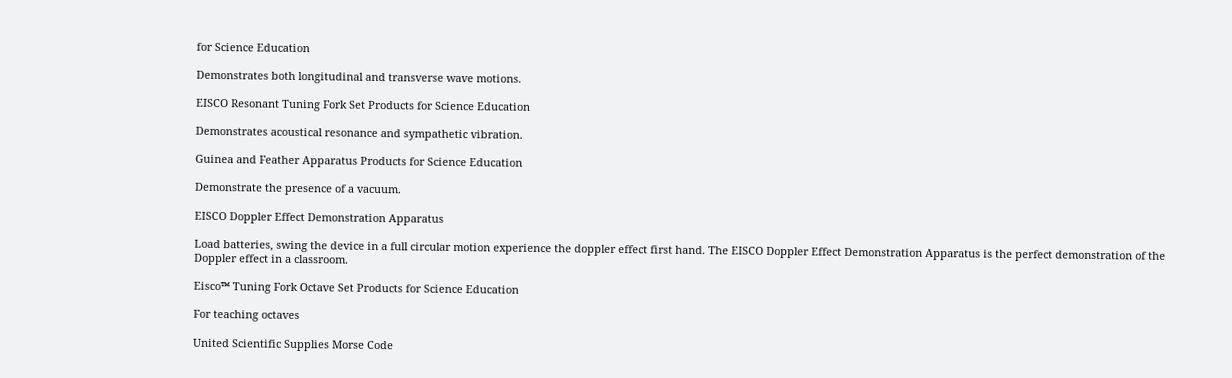for Science Education

Demonstrates both longitudinal and transverse wave motions.

EISCO Resonant Tuning Fork Set Products for Science Education

Demonstrates acoustical resonance and sympathetic vibration.

Guinea and Feather Apparatus Products for Science Education

Demonstrate the presence of a vacuum.

EISCO Doppler Effect Demonstration Apparatus

Load batteries, swing the device in a full circular motion experience the doppler effect first hand. The EISCO Doppler Effect Demonstration Apparatus is the perfect demonstration of the Doppler effect in a classroom.

Eisco™ Tuning Fork Octave Set Products for Science Education

For teaching octaves

United Scientific Supplies Morse Code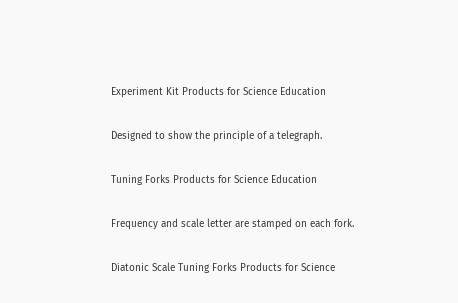Experiment Kit Products for Science Education

Designed to show the principle of a telegraph.

Tuning Forks Products for Science Education

Frequency and scale letter are stamped on each fork.

Diatonic Scale Tuning Forks Products for Science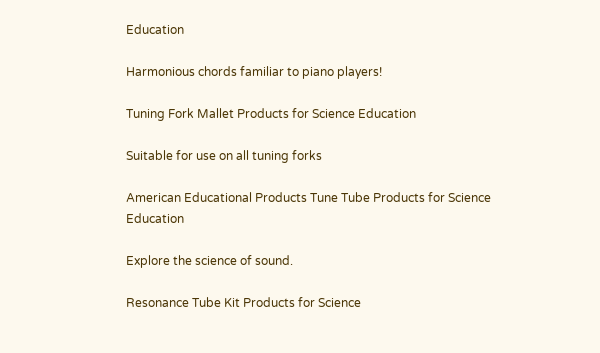Education

Harmonious chords familiar to piano players!

Tuning Fork Mallet Products for Science Education

Suitable for use on all tuning forks

American Educational Products Tune Tube Products for Science Education

Explore the science of sound.

Resonance Tube Kit Products for Science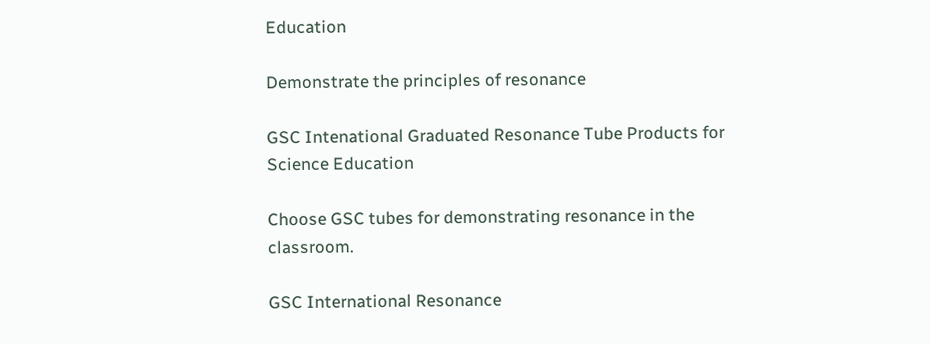Education

Demonstrate the principles of resonance

GSC Intenational Graduated Resonance Tube Products for Science Education

Choose GSC tubes for demonstrating resonance in the classroom.

GSC International Resonance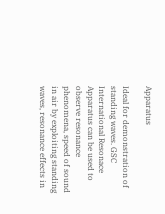Apparatus

Ideal for demonstration of standing waves. GSC International Resonace Apparatus can be used to observe resonance phenomena, speed of sound in air by exploiting standing waves, resonance effects in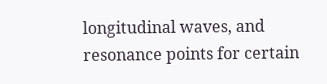longitudinal waves, and resonance points for certain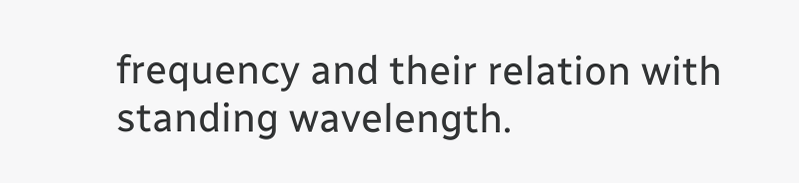frequency and their relation with standing wavelength.